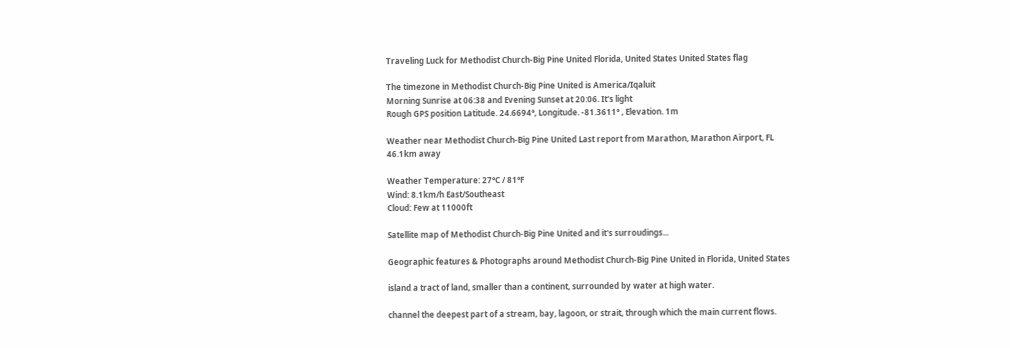Traveling Luck for Methodist Church-Big Pine United Florida, United States United States flag

The timezone in Methodist Church-Big Pine United is America/Iqaluit
Morning Sunrise at 06:38 and Evening Sunset at 20:06. It's light
Rough GPS position Latitude. 24.6694°, Longitude. -81.3611° , Elevation. 1m

Weather near Methodist Church-Big Pine United Last report from Marathon, Marathon Airport, FL 46.1km away

Weather Temperature: 27°C / 81°F
Wind: 8.1km/h East/Southeast
Cloud: Few at 11000ft

Satellite map of Methodist Church-Big Pine United and it's surroudings...

Geographic features & Photographs around Methodist Church-Big Pine United in Florida, United States

island a tract of land, smaller than a continent, surrounded by water at high water.

channel the deepest part of a stream, bay, lagoon, or strait, through which the main current flows.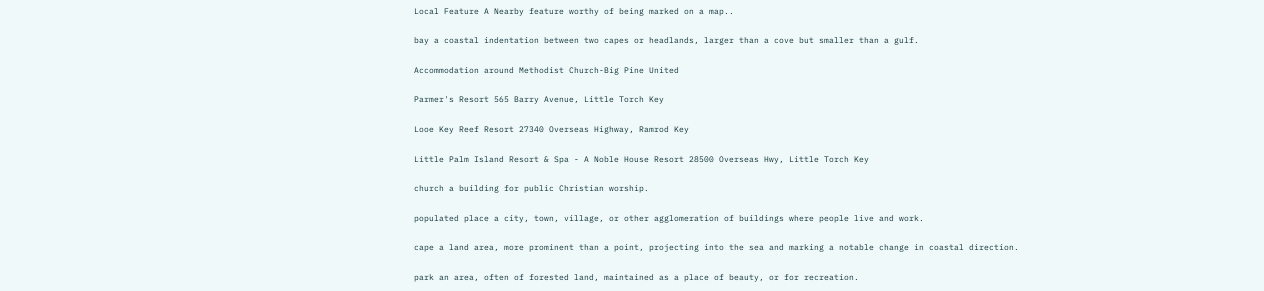Local Feature A Nearby feature worthy of being marked on a map..

bay a coastal indentation between two capes or headlands, larger than a cove but smaller than a gulf.

Accommodation around Methodist Church-Big Pine United

Parmer's Resort 565 Barry Avenue, Little Torch Key

Looe Key Reef Resort 27340 Overseas Highway, Ramrod Key

Little Palm Island Resort & Spa - A Noble House Resort 28500 Overseas Hwy, Little Torch Key

church a building for public Christian worship.

populated place a city, town, village, or other agglomeration of buildings where people live and work.

cape a land area, more prominent than a point, projecting into the sea and marking a notable change in coastal direction.

park an area, often of forested land, maintained as a place of beauty, or for recreation.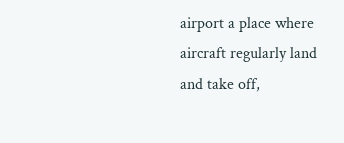airport a place where aircraft regularly land and take off,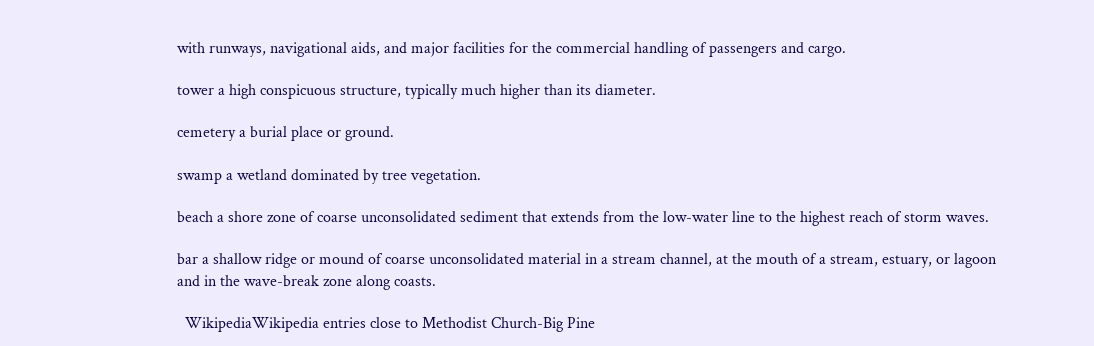with runways, navigational aids, and major facilities for the commercial handling of passengers and cargo.

tower a high conspicuous structure, typically much higher than its diameter.

cemetery a burial place or ground.

swamp a wetland dominated by tree vegetation.

beach a shore zone of coarse unconsolidated sediment that extends from the low-water line to the highest reach of storm waves.

bar a shallow ridge or mound of coarse unconsolidated material in a stream channel, at the mouth of a stream, estuary, or lagoon and in the wave-break zone along coasts.

  WikipediaWikipedia entries close to Methodist Church-Big Pine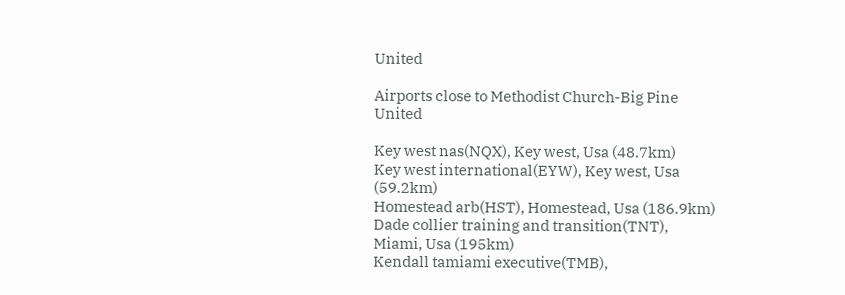United

Airports close to Methodist Church-Big Pine United

Key west nas(NQX), Key west, Usa (48.7km)
Key west international(EYW), Key west, Usa (59.2km)
Homestead arb(HST), Homestead, Usa (186.9km)
Dade collier training and transition(TNT), Miami, Usa (195km)
Kendall tamiami executive(TMB),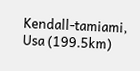Kendall-tamiami, Usa (199.5km)